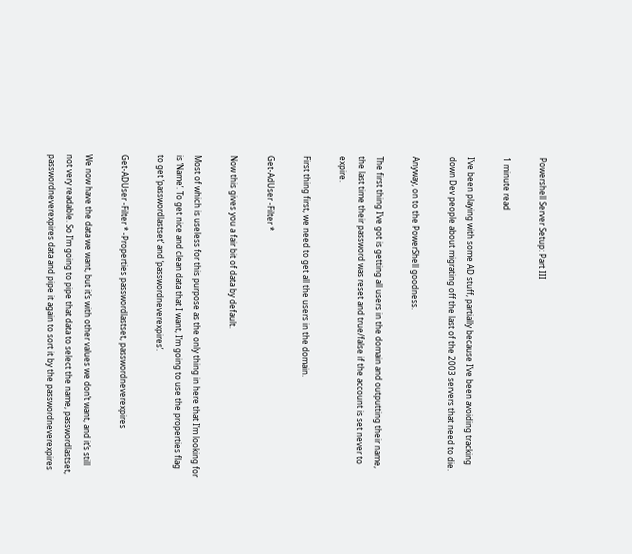Powershell Server Setup: Part III

1 minute read

I’ve been playing with some AD stuff, partially because I’ve been avoiding tracking down Dev people about migrating off the last of the 2003 servers that need to die.

Anyway, on to the PowerShell goodness.

The first thing I’ve got is getting all users in the domain and outputting their name, the last time their password was reset and true/false if the account is set never to expire.

First thing first, we need to get all the users in the domain.

Get-AdUser -Filter *

Now this gives you a fair bit of data by default.

Most of which is useless for this purpose as the only thing in here that I’m looking for is ‘Name’. To get nice and clean data that I want, I’m going to use the properties flag to get ‘passwordlastset’ and ‘passwordneverexpires’.

Get-ADUser -Filter * -Properties passwordlastset, passwordneverexpires

We now have the data we want, but it’s with other values we don’t want, and it’s still not very readable. So I’m going to pipe that data to select the name, passwordlastset, passwordneverexpires data and pipe it again to sort it by the passwordneverexpires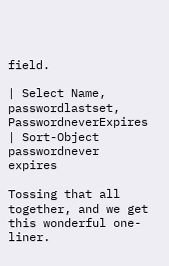field.

| Select Name, passwordlastset, PasswordneverExpires | Sort-Object passwordnever expires

Tossing that all together, and we get this wonderful one-liner.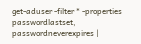get-aduser -filter * -properties passwordlastset, passwordneverexpires |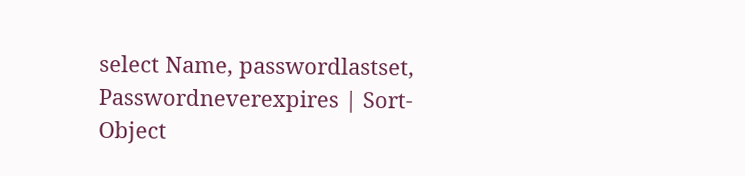select Name, passwordlastset, Passwordneverexpires | Sort-Object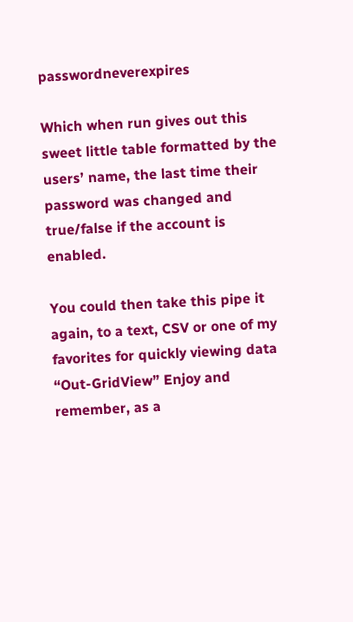passwordneverexpires

Which when run gives out this sweet little table formatted by the users’ name, the last time their password was changed and true/false if the account is enabled.

You could then take this pipe it again, to a text, CSV or one of my favorites for quickly viewing data “Out-GridView” Enjoy and remember, as a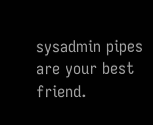sysadmin pipes are your best friend.